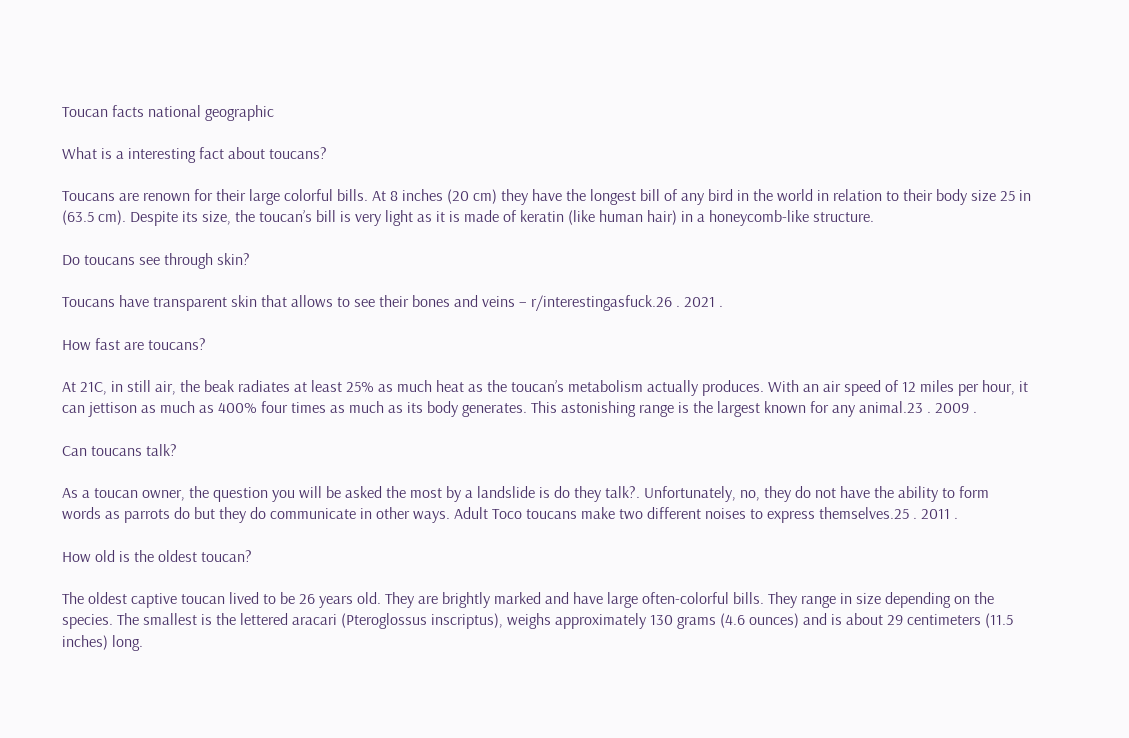Toucan facts national geographic

What is a interesting fact about toucans?

Toucans are renown for their large colorful bills. At 8 inches (20 cm) they have the longest bill of any bird in the world in relation to their body size 25 in (63.5 cm). Despite its size, the toucan’s bill is very light as it is made of keratin (like human hair) in a honeycomb-like structure.

Do toucans see through skin?

Toucans have transparent skin that allows to see their bones and veins – r/interestingasfuck.26 . 2021 .

How fast are toucans?

At 21C, in still air, the beak radiates at least 25% as much heat as the toucan’s metabolism actually produces. With an air speed of 12 miles per hour, it can jettison as much as 400% four times as much as its body generates. This astonishing range is the largest known for any animal.23 . 2009 .

Can toucans talk?

As a toucan owner, the question you will be asked the most by a landslide is do they talk?. Unfortunately, no, they do not have the ability to form words as parrots do but they do communicate in other ways. Adult Toco toucans make two different noises to express themselves.25 . 2011 .

How old is the oldest toucan?

The oldest captive toucan lived to be 26 years old. They are brightly marked and have large often-colorful bills. They range in size depending on the species. The smallest is the lettered aracari (Pteroglossus inscriptus), weighs approximately 130 grams (4.6 ounces) and is about 29 centimeters (11.5 inches) long.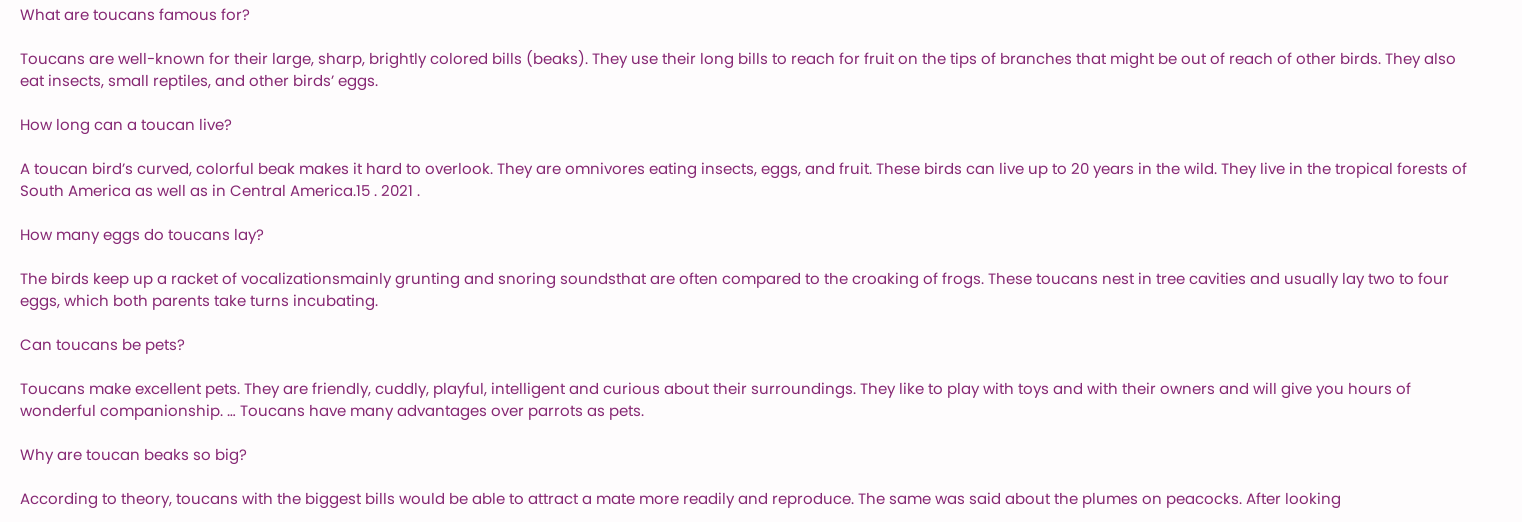What are toucans famous for?

Toucans are well-known for their large, sharp, brightly colored bills (beaks). They use their long bills to reach for fruit on the tips of branches that might be out of reach of other birds. They also eat insects, small reptiles, and other birds’ eggs.

How long can a toucan live?

A toucan bird’s curved, colorful beak makes it hard to overlook. They are omnivores eating insects, eggs, and fruit. These birds can live up to 20 years in the wild. They live in the tropical forests of South America as well as in Central America.15 . 2021 .

How many eggs do toucans lay?

The birds keep up a racket of vocalizationsmainly grunting and snoring soundsthat are often compared to the croaking of frogs. These toucans nest in tree cavities and usually lay two to four eggs, which both parents take turns incubating.

Can toucans be pets?

Toucans make excellent pets. They are friendly, cuddly, playful, intelligent and curious about their surroundings. They like to play with toys and with their owners and will give you hours of wonderful companionship. … Toucans have many advantages over parrots as pets.

Why are toucan beaks so big?

According to theory, toucans with the biggest bills would be able to attract a mate more readily and reproduce. The same was said about the plumes on peacocks. After looking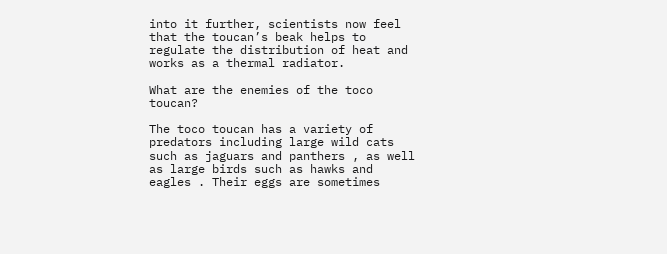into it further, scientists now feel that the toucan’s beak helps to regulate the distribution of heat and works as a thermal radiator.

What are the enemies of the toco toucan?

The toco toucan has a variety of predators including large wild cats such as jaguars and panthers , as well as large birds such as hawks and eagles . Their eggs are sometimes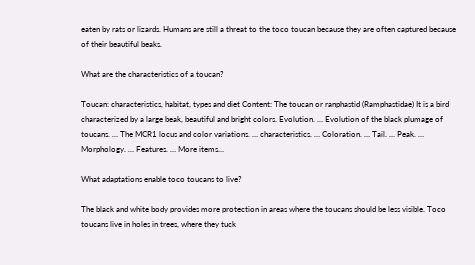eaten by rats or lizards. Humans are still a threat to the toco toucan because they are often captured because of their beautiful beaks.

What are the characteristics of a toucan?

Toucan: characteristics, habitat, types and diet Content: The toucan or ranphastid (Ramphastidae) It is a bird characterized by a large beak, beautiful and bright colors. Evolution. … Evolution of the black plumage of toucans. … The MCR1 locus and color variations. … characteristics. … Coloration. … Tail. … Peak. … Morphology. … Features. … More items…

What adaptations enable toco toucans to live?

The black and white body provides more protection in areas where the toucans should be less visible. Toco toucans live in holes in trees, where they tuck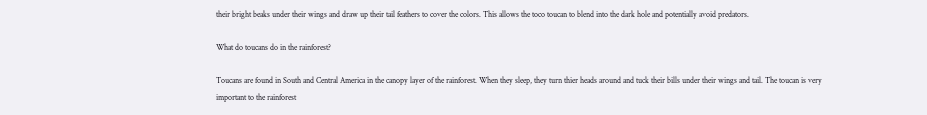their bright beaks under their wings and draw up their tail feathers to cover the colors. This allows the toco toucan to blend into the dark hole and potentially avoid predators.

What do toucans do in the rainforest?

Toucans are found in South and Central America in the canopy layer of the rainforest. When they sleep, they turn thier heads around and tuck their bills under their wings and tail. The toucan is very important to the rainforest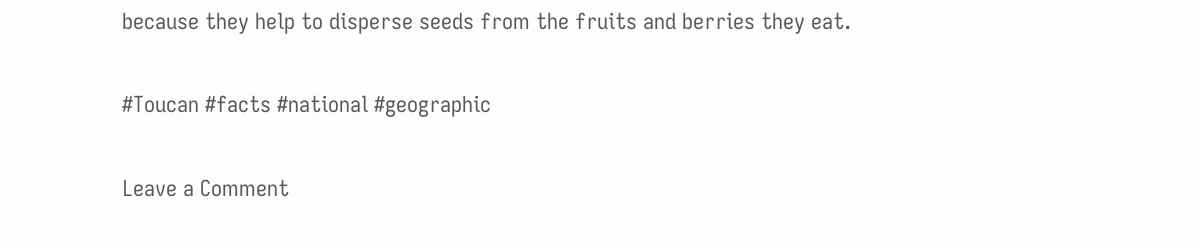because they help to disperse seeds from the fruits and berries they eat.

#Toucan #facts #national #geographic

Leave a Comment